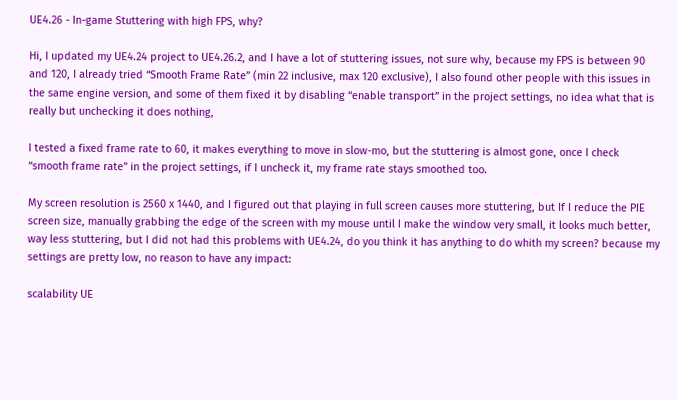UE4.26 - In-game Stuttering with high FPS, why?

Hi, I updated my UE4.24 project to UE4.26.2, and I have a lot of stuttering issues, not sure why, because my FPS is between 90 and 120, I already tried “Smooth Frame Rate” (min 22 inclusive, max 120 exclusive), I also found other people with this issues in the same engine version, and some of them fixed it by disabling “enable transport” in the project settings, no idea what that is really but unchecking it does nothing,

I tested a fixed frame rate to 60, it makes everything to move in slow-mo, but the stuttering is almost gone, once I check “smooth frame rate” in the project settings, if I uncheck it, my frame rate stays smoothed too.

My screen resolution is 2560 x 1440, and I figured out that playing in full screen causes more stuttering, but If I reduce the PIE screen size, manually grabbing the edge of the screen with my mouse until I make the window very small, it looks much better, way less stuttering, but I did not had this problems with UE4.24, do you think it has anything to do whith my screen? because my settings are pretty low, no reason to have any impact:

scalability UE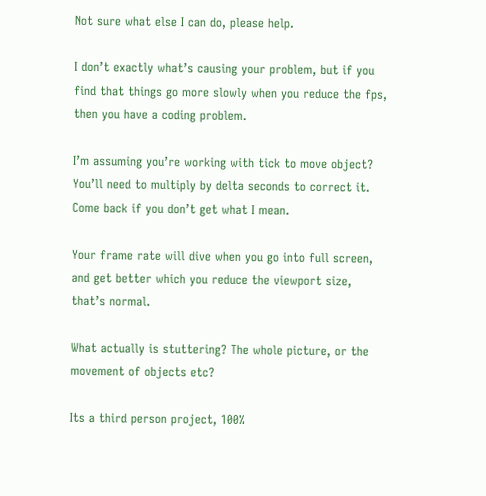Not sure what else I can do, please help.

I don’t exactly what’s causing your problem, but if you find that things go more slowly when you reduce the fps, then you have a coding problem.

I’m assuming you’re working with tick to move object? You’ll need to multiply by delta seconds to correct it. Come back if you don’t get what I mean.

Your frame rate will dive when you go into full screen, and get better which you reduce the viewport size, that’s normal.

What actually is stuttering? The whole picture, or the movement of objects etc?

Its a third person project, 100%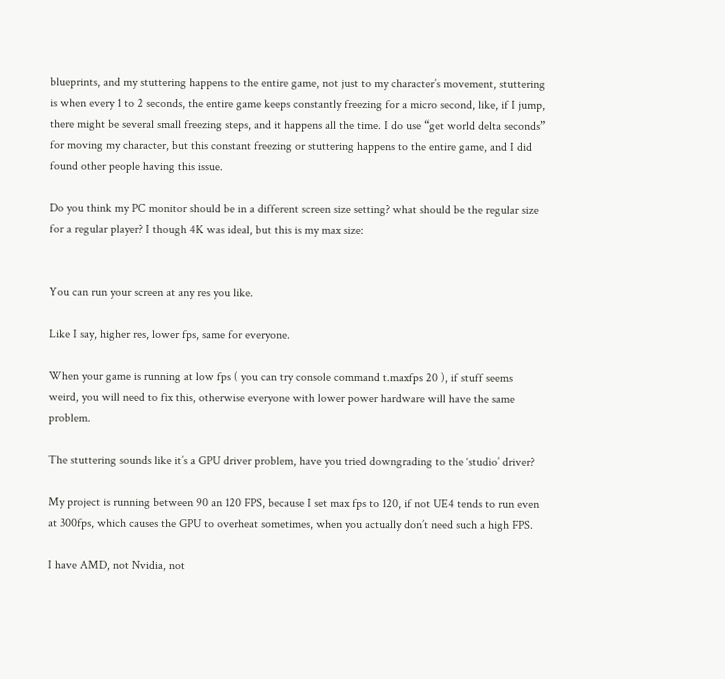blueprints, and my stuttering happens to the entire game, not just to my character’s movement, stuttering is when every 1 to 2 seconds, the entire game keeps constantly freezing for a micro second, like, if I jump, there might be several small freezing steps, and it happens all the time. I do use “get world delta seconds” for moving my character, but this constant freezing or stuttering happens to the entire game, and I did found other people having this issue.

Do you think my PC monitor should be in a different screen size setting? what should be the regular size for a regular player? I though 4K was ideal, but this is my max size:


You can run your screen at any res you like.

Like I say, higher res, lower fps, same for everyone.

When your game is running at low fps ( you can try console command t.maxfps 20 ), if stuff seems weird, you will need to fix this, otherwise everyone with lower power hardware will have the same problem.

The stuttering sounds like it’s a GPU driver problem, have you tried downgrading to the ‘studio’ driver?

My project is running between 90 an 120 FPS, because I set max fps to 120, if not UE4 tends to run even at 300fps, which causes the GPU to overheat sometimes, when you actually don’t need such a high FPS.

I have AMD, not Nvidia, not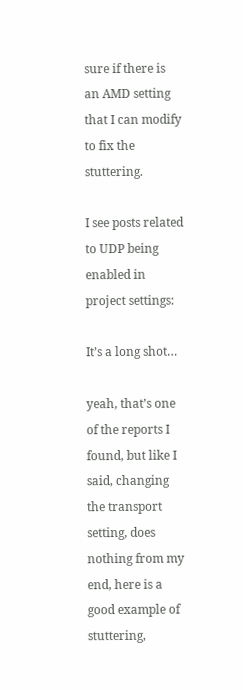sure if there is an AMD setting that I can modify to fix the stuttering.

I see posts related to UDP being enabled in project settings:

It’s a long shot…

yeah, that’s one of the reports I found, but like I said, changing the transport setting, does nothing from my end, here is a good example of stuttering,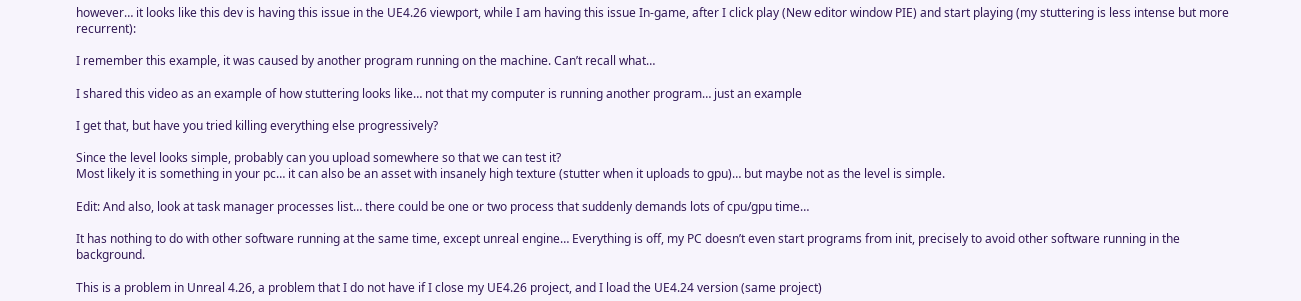however… it looks like this dev is having this issue in the UE4.26 viewport, while I am having this issue In-game, after I click play (New editor window PIE) and start playing (my stuttering is less intense but more recurrent):

I remember this example, it was caused by another program running on the machine. Can’t recall what…

I shared this video as an example of how stuttering looks like… not that my computer is running another program… just an example

I get that, but have you tried killing everything else progressively?

Since the level looks simple, probably can you upload somewhere so that we can test it?
Most likely it is something in your pc… it can also be an asset with insanely high texture (stutter when it uploads to gpu)… but maybe not as the level is simple.

Edit: And also, look at task manager processes list… there could be one or two process that suddenly demands lots of cpu/gpu time…

It has nothing to do with other software running at the same time, except unreal engine… Everything is off, my PC doesn’t even start programs from init, precisely to avoid other software running in the background.

This is a problem in Unreal 4.26, a problem that I do not have if I close my UE4.26 project, and I load the UE4.24 version (same project)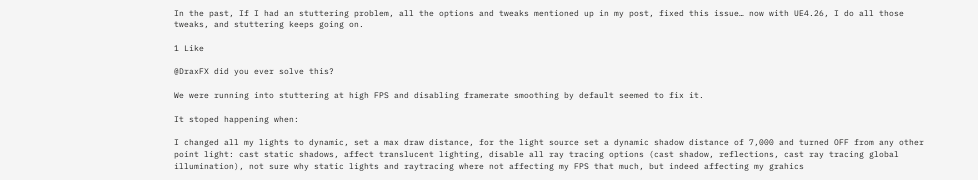In the past, If I had an stuttering problem, all the options and tweaks mentioned up in my post, fixed this issue… now with UE4.26, I do all those tweaks, and stuttering keeps going on.

1 Like

@DraxFX did you ever solve this?

We were running into stuttering at high FPS and disabling framerate smoothing by default seemed to fix it.

It stoped happening when:

I changed all my lights to dynamic, set a max draw distance, for the light source set a dynamic shadow distance of 7,000 and turned OFF from any other point light: cast static shadows, affect translucent lighting, disable all ray tracing options (cast shadow, reflections, cast ray tracing global illumination), not sure why static lights and raytracing where not affecting my FPS that much, but indeed affecting my grahics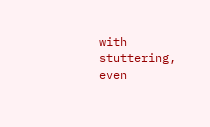with stuttering, even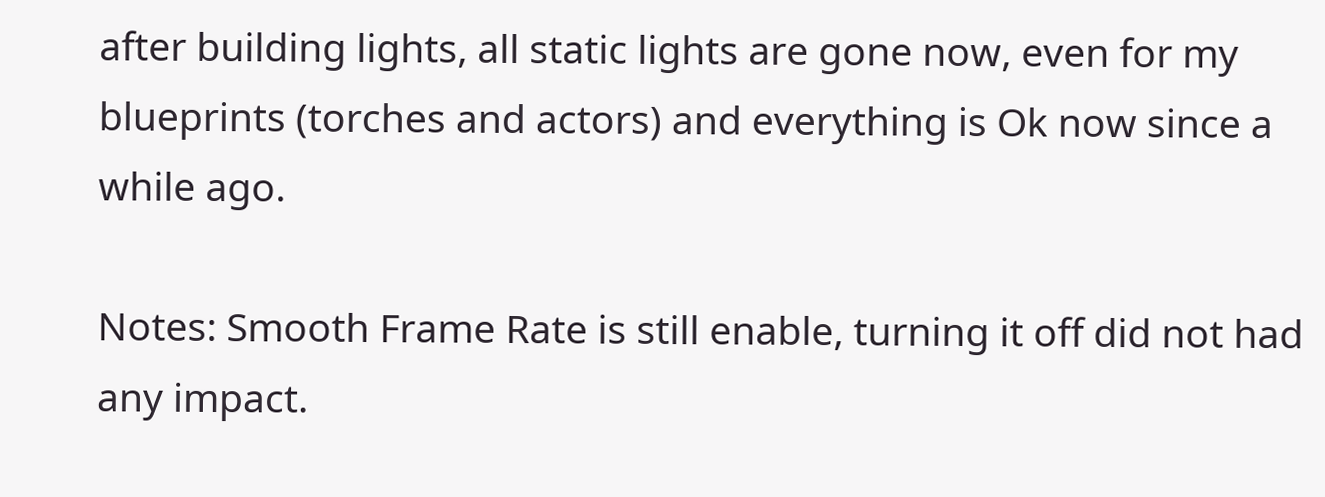after building lights, all static lights are gone now, even for my blueprints (torches and actors) and everything is Ok now since a while ago.

Notes: Smooth Frame Rate is still enable, turning it off did not had any impact.